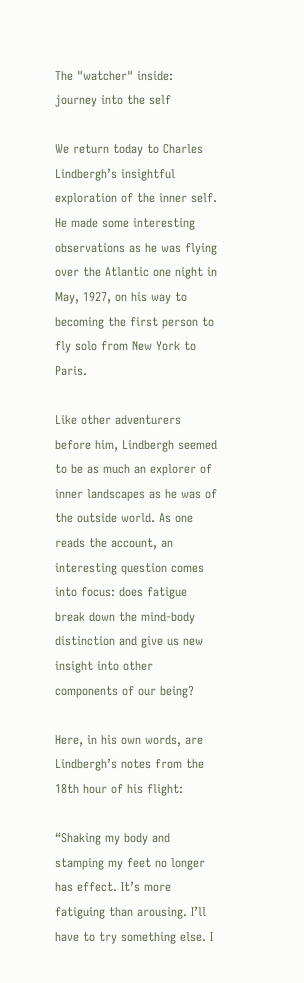The "watcher" inside: journey into the self

We return today to Charles Lindbergh’s insightful exploration of the inner self. He made some interesting observations as he was flying over the Atlantic one night in May, 1927, on his way to becoming the first person to fly solo from New York to Paris.

Like other adventurers before him, Lindbergh seemed to be as much an explorer of inner landscapes as he was of the outside world. As one reads the account, an interesting question comes into focus: does fatigue break down the mind-body distinction and give us new insight into other components of our being?

Here, in his own words, are Lindbergh’s notes from the 18th hour of his flight:

“Shaking my body and stamping my feet no longer has effect. It’s more fatiguing than arousing. I’ll have to try something else. I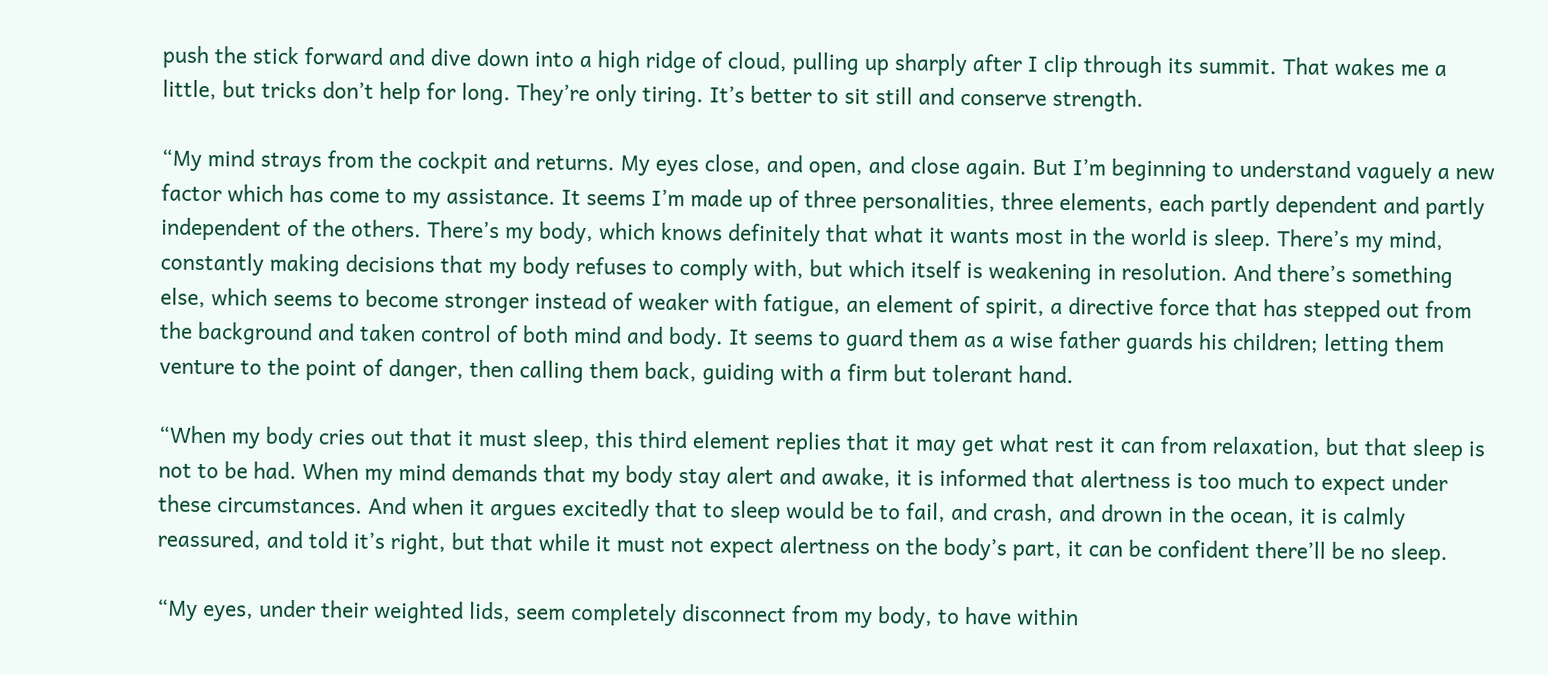push the stick forward and dive down into a high ridge of cloud, pulling up sharply after I clip through its summit. That wakes me a little, but tricks don’t help for long. They’re only tiring. It’s better to sit still and conserve strength.

“My mind strays from the cockpit and returns. My eyes close, and open, and close again. But I’m beginning to understand vaguely a new factor which has come to my assistance. It seems I’m made up of three personalities, three elements, each partly dependent and partly independent of the others. There’s my body, which knows definitely that what it wants most in the world is sleep. There’s my mind, constantly making decisions that my body refuses to comply with, but which itself is weakening in resolution. And there’s something else, which seems to become stronger instead of weaker with fatigue, an element of spirit, a directive force that has stepped out from the background and taken control of both mind and body. It seems to guard them as a wise father guards his children; letting them venture to the point of danger, then calling them back, guiding with a firm but tolerant hand.

“When my body cries out that it must sleep, this third element replies that it may get what rest it can from relaxation, but that sleep is not to be had. When my mind demands that my body stay alert and awake, it is informed that alertness is too much to expect under these circumstances. And when it argues excitedly that to sleep would be to fail, and crash, and drown in the ocean, it is calmly reassured, and told it’s right, but that while it must not expect alertness on the body’s part, it can be confident there’ll be no sleep.

“My eyes, under their weighted lids, seem completely disconnect from my body, to have within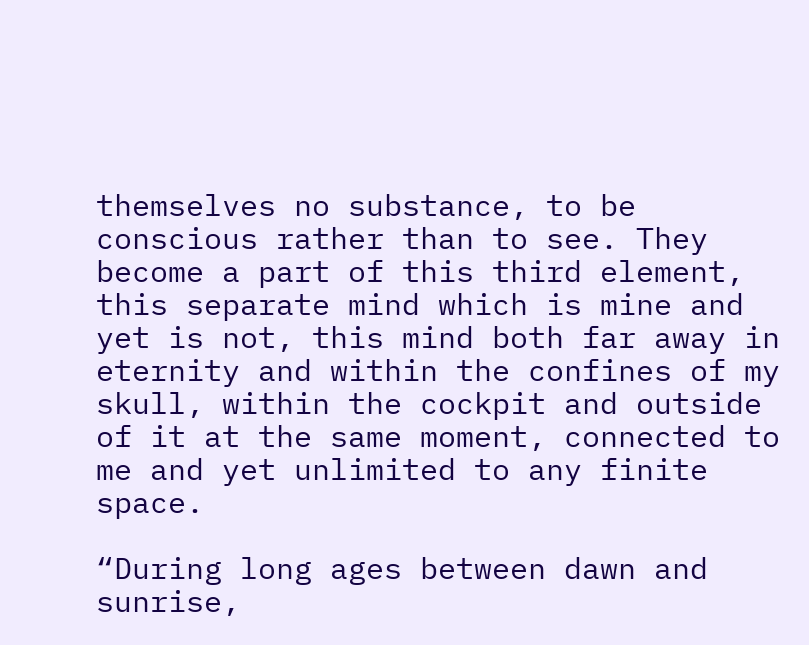themselves no substance, to be conscious rather than to see. They become a part of this third element, this separate mind which is mine and yet is not, this mind both far away in eternity and within the confines of my skull, within the cockpit and outside of it at the same moment, connected to me and yet unlimited to any finite space.

“During long ages between dawn and sunrise,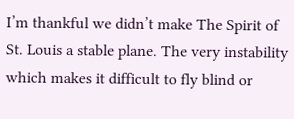I’m thankful we didn’t make The Spirit of St. Louis a stable plane. The very instability which makes it difficult to fly blind or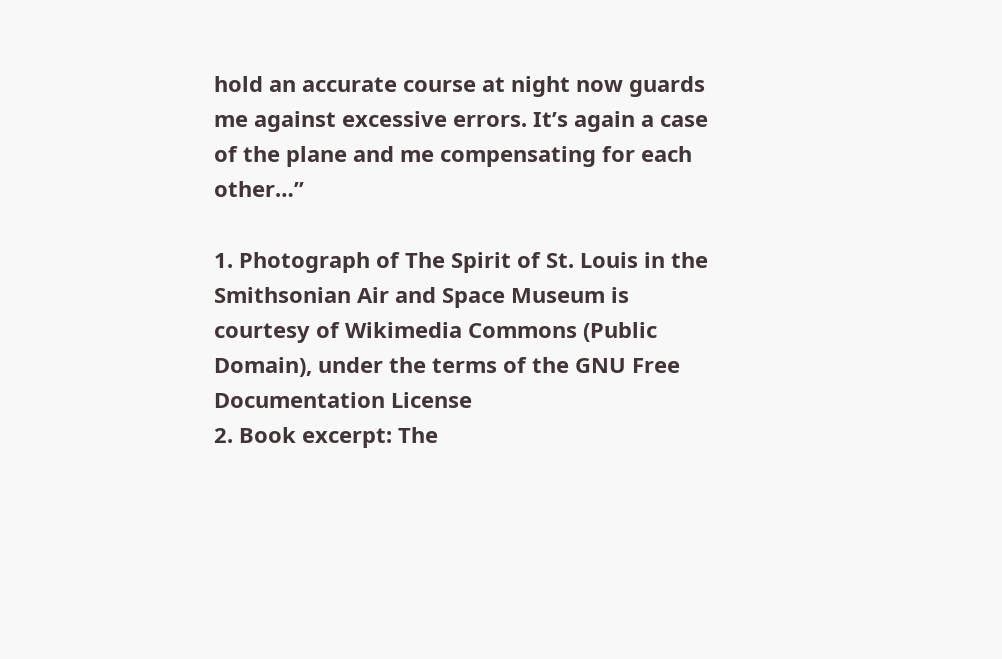hold an accurate course at night now guards me against excessive errors. It’s again a case of the plane and me compensating for each other…”

1. Photograph of The Spirit of St. Louis in the Smithsonian Air and Space Museum is courtesy of Wikimedia Commons (Public Domain), under the terms of the GNU Free Documentation License
2. Book excerpt: The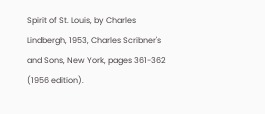Spirit of St. Louis, by Charles Lindbergh, 1953, Charles Scribner's and Sons, New York, pages 361-362 (1956 edition).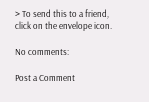> To send this to a friend, click on the envelope icon.

No comments:

Post a Comment